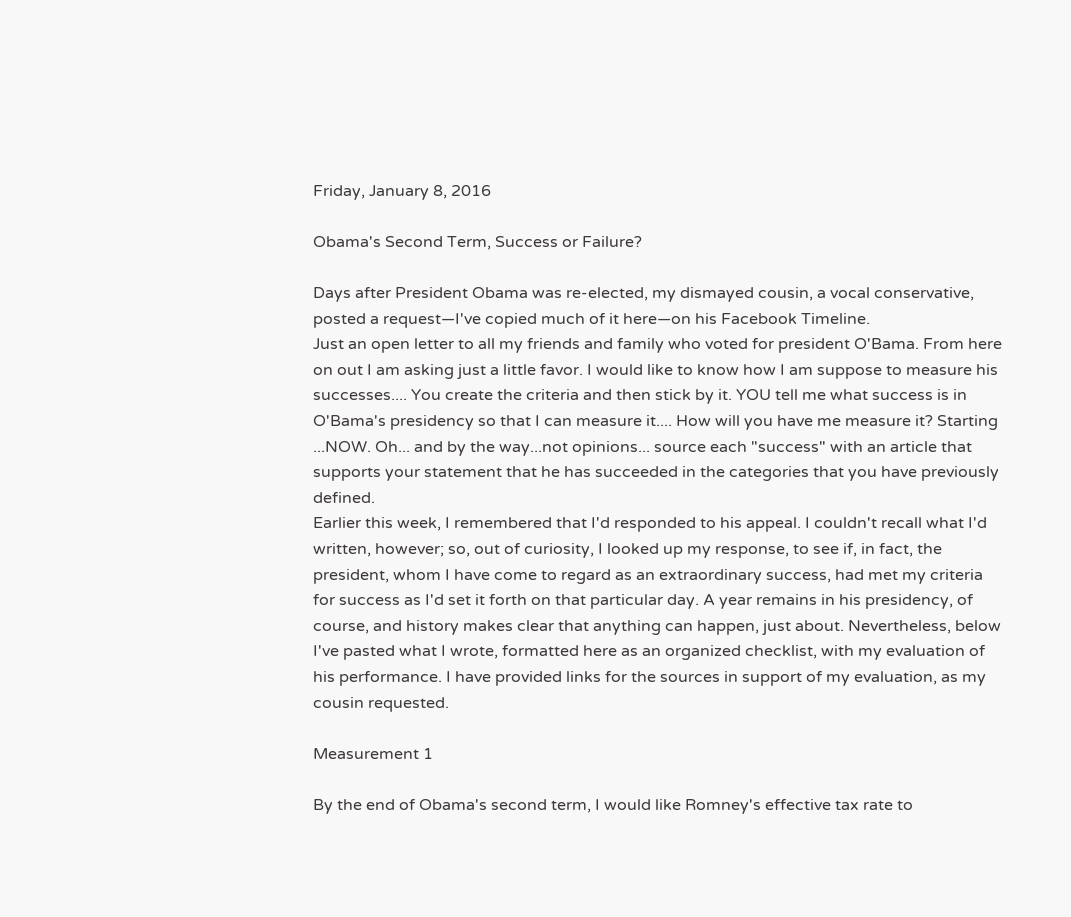Friday, January 8, 2016

Obama's Second Term, Success or Failure?

Days after President Obama was re-elected, my dismayed cousin, a vocal conservative, posted a request—I've copied much of it here—on his Facebook Timeline.
Just an open letter to all my friends and family who voted for president O'Bama. From here on out I am asking just a little favor. I would like to know how I am suppose to measure his successes.... You create the criteria and then stick by it. YOU tell me what success is in O'Bama's presidency so that I can measure it.... How will you have me measure it? Starting ...NOW. Oh... and by the way...not opinions... source each "success" with an article that supports your statement that he has succeeded in the categories that you have previously defined.
Earlier this week, I remembered that I'd responded to his appeal. I couldn't recall what I'd written, however; so, out of curiosity, I looked up my response, to see if, in fact, the president, whom I have come to regard as an extraordinary success, had met my criteria for success as I'd set it forth on that particular day. A year remains in his presidency, of course, and history makes clear that anything can happen, just about. Nevertheless, below I've pasted what I wrote, formatted here as an organized checklist, with my evaluation of his performance. I have provided links for the sources in support of my evaluation, as my cousin requested.

Measurement 1

By the end of Obama's second term, I would like Romney's effective tax rate to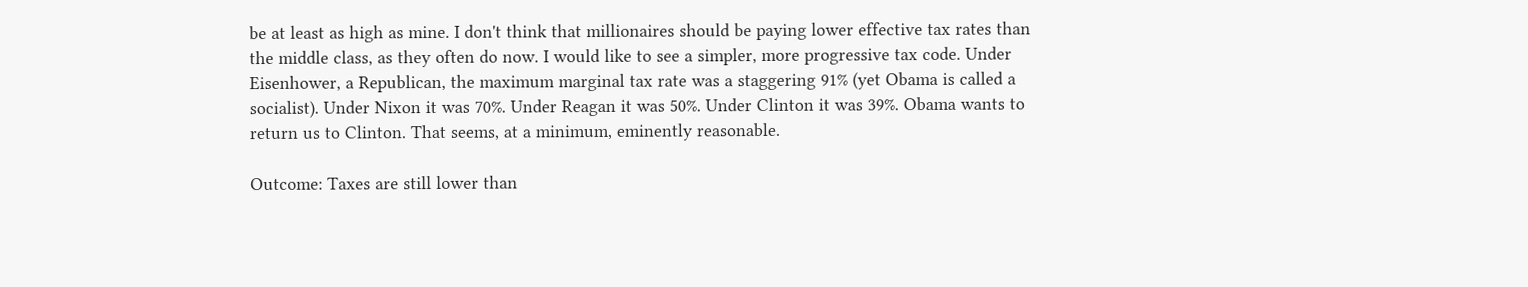be at least as high as mine. I don't think that millionaires should be paying lower effective tax rates than the middle class, as they often do now. I would like to see a simpler, more progressive tax code. Under Eisenhower, a Republican, the maximum marginal tax rate was a staggering 91% (yet Obama is called a socialist). Under Nixon it was 70%. Under Reagan it was 50%. Under Clinton it was 39%. Obama wants to return us to Clinton. That seems, at a minimum, eminently reasonable.

Outcome: Taxes are still lower than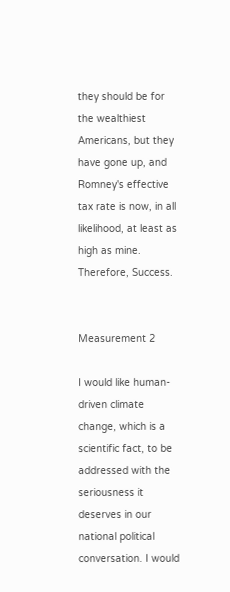they should be for the wealthiest Americans, but they have gone up, and Romney's effective tax rate is now, in all likelihood, at least as high as mine. Therefore, Success.


Measurement 2

I would like human-driven climate change, which is a scientific fact, to be addressed with the seriousness it deserves in our national political conversation. I would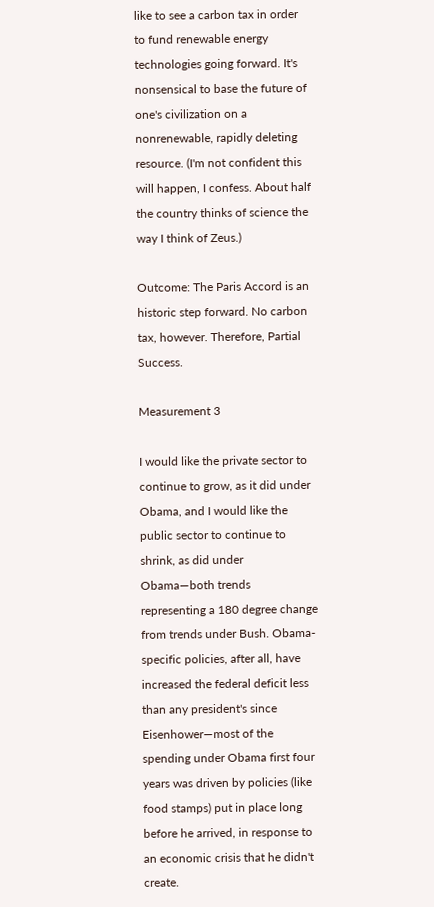like to see a carbon tax in order to fund renewable energy technologies going forward. It's nonsensical to base the future of one's civilization on a nonrenewable, rapidly deleting resource. (I'm not confident this will happen, I confess. About half the country thinks of science the way I think of Zeus.)

Outcome: The Paris Accord is an historic step forward. No carbon tax, however. Therefore, Partial Success.

Measurement 3

I would like the private sector to continue to grow, as it did under Obama, and I would like the public sector to continue to shrink, as did under Obama—both trends representing a 180 degree change from trends under Bush. Obama-specific policies, after all, have increased the federal deficit less than any president's since Eisenhower—most of the spending under Obama first four years was driven by policies (like food stamps) put in place long before he arrived, in response to an economic crisis that he didn't create.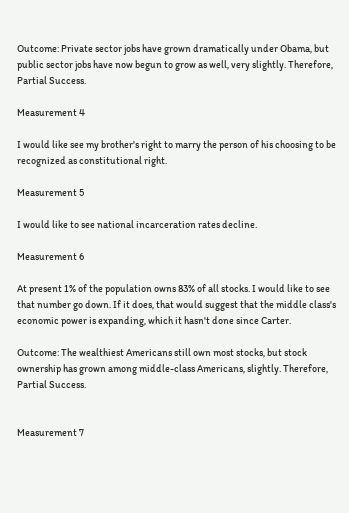Outcome: Private sector jobs have grown dramatically under Obama, but public sector jobs have now begun to grow as well, very slightly. Therefore, Partial Success.

Measurement 4

I would like see my brother's right to marry the person of his choosing to be recognized as constitutional right.

Measurement 5

I would like to see national incarceration rates decline.

Measurement 6

At present 1% of the population owns 83% of all stocks. I would like to see that number go down. If it does, that would suggest that the middle class's economic power is expanding, which it hasn't done since Carter.

Outcome: The wealthiest Americans still own most stocks, but stock ownership has grown among middle-class Americans, slightly. Therefore, Partial Success.


Measurement 7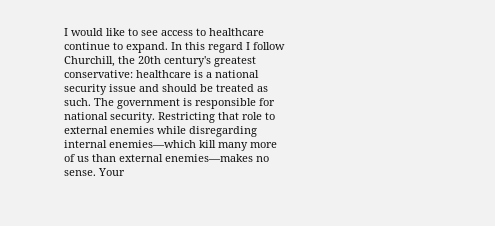I would like to see access to healthcare continue to expand. In this regard I follow Churchill, the 20th century's greatest conservative: healthcare is a national security issue and should be treated as such. The government is responsible for national security. Restricting that role to external enemies while disregarding internal enemies—which kill many more of us than external enemies—makes no sense. Your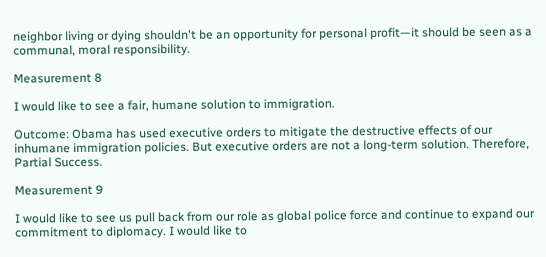neighbor living or dying shouldn't be an opportunity for personal profit—it should be seen as a communal, moral responsibility.

Measurement 8

I would like to see a fair, humane solution to immigration.

Outcome: Obama has used executive orders to mitigate the destructive effects of our inhumane immigration policies. But executive orders are not a long-term solution. Therefore, Partial Success.

Measurement 9

I would like to see us pull back from our role as global police force and continue to expand our commitment to diplomacy. I would like to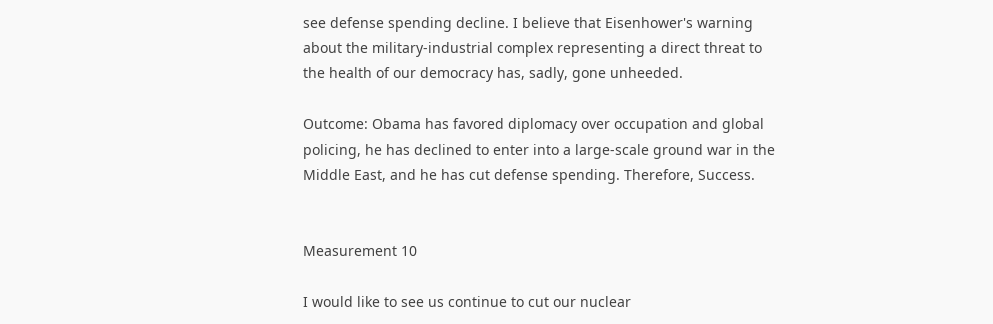see defense spending decline. I believe that Eisenhower's warning about the military-industrial complex representing a direct threat to the health of our democracy has, sadly, gone unheeded.

Outcome: Obama has favored diplomacy over occupation and global policing, he has declined to enter into a large-scale ground war in the Middle East, and he has cut defense spending. Therefore, Success.


Measurement 10

I would like to see us continue to cut our nuclear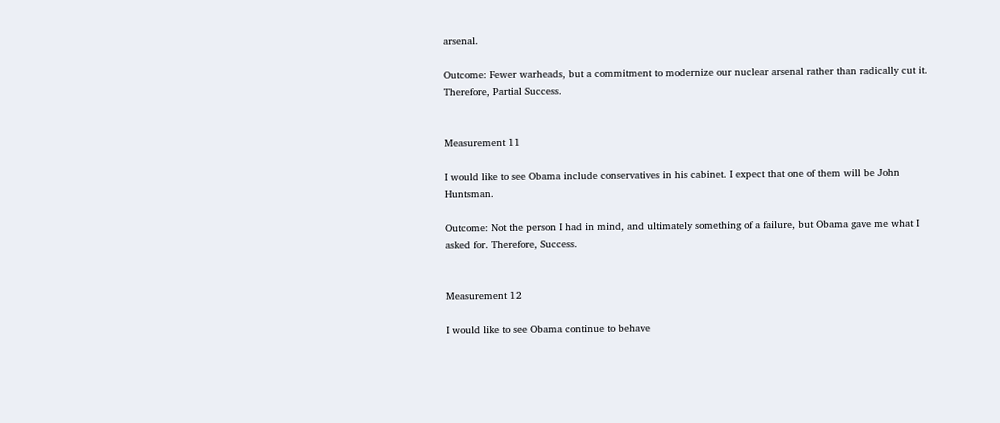arsenal.

Outcome: Fewer warheads, but a commitment to modernize our nuclear arsenal rather than radically cut it. Therefore, Partial Success.


Measurement 11

I would like to see Obama include conservatives in his cabinet. I expect that one of them will be John Huntsman.

Outcome: Not the person I had in mind, and ultimately something of a failure, but Obama gave me what I asked for. Therefore, Success.


Measurement 12

I would like to see Obama continue to behave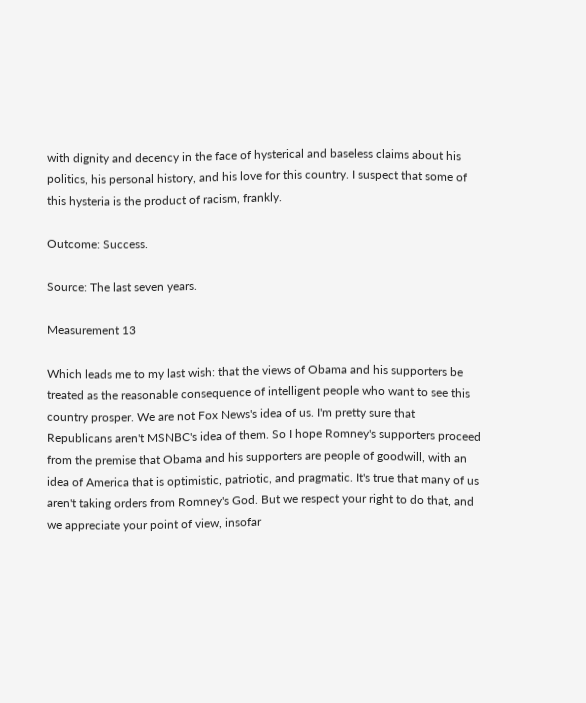with dignity and decency in the face of hysterical and baseless claims about his politics, his personal history, and his love for this country. I suspect that some of this hysteria is the product of racism, frankly.

Outcome: Success.

Source: The last seven years.

Measurement 13

Which leads me to my last wish: that the views of Obama and his supporters be treated as the reasonable consequence of intelligent people who want to see this country prosper. We are not Fox News's idea of us. I'm pretty sure that Republicans aren't MSNBC's idea of them. So I hope Romney's supporters proceed from the premise that Obama and his supporters are people of goodwill, with an idea of America that is optimistic, patriotic, and pragmatic. It's true that many of us aren't taking orders from Romney's God. But we respect your right to do that, and we appreciate your point of view, insofar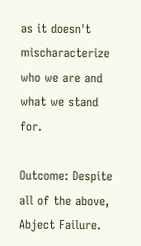as it doesn't mischaracterize who we are and what we stand for.

Outcome: Despite all of the above, Abject Failure.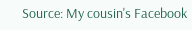Source: My cousin's Facebook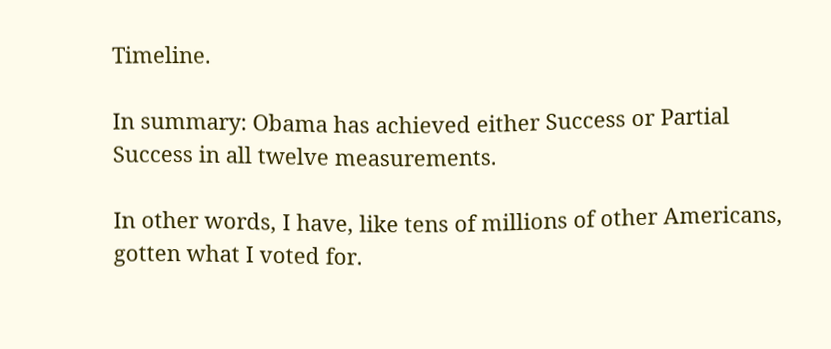Timeline.

In summary: Obama has achieved either Success or Partial Success in all twelve measurements.

In other words, I have, like tens of millions of other Americans, gotten what I voted for.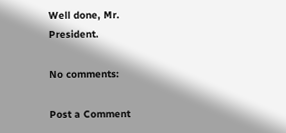Well done, Mr. President.

No comments:

Post a Comment